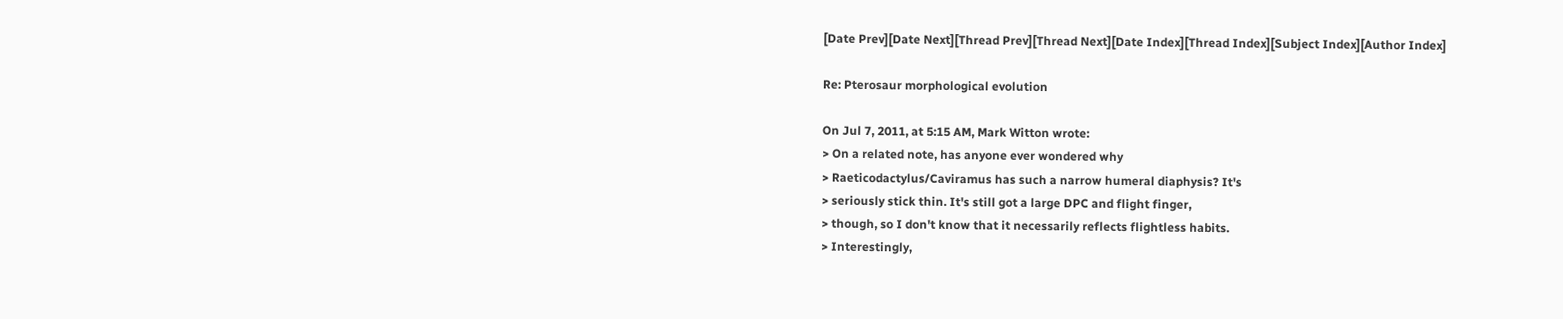[Date Prev][Date Next][Thread Prev][Thread Next][Date Index][Thread Index][Subject Index][Author Index]

Re: Pterosaur morphological evolution

On Jul 7, 2011, at 5:15 AM, Mark Witton wrote:
> On a related note, has anyone ever wondered why
> Raeticodactylus/Caviramus has such a narrow humeral diaphysis? It's
> seriously stick thin. It's still got a large DPC and flight finger,
> though, so I don't know that it necessarily reflects flightless habits.
> Interestingly,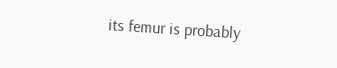its femur is probably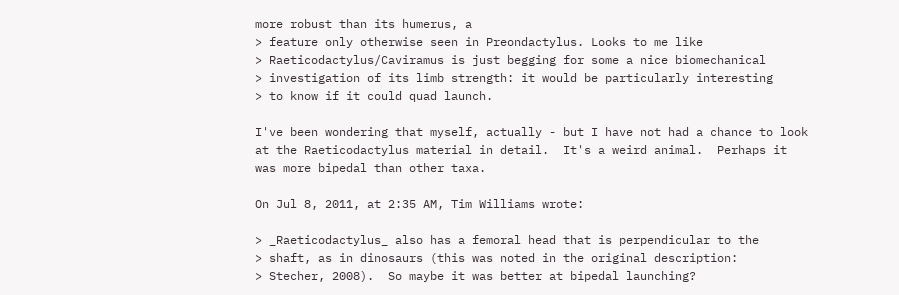more robust than its humerus, a
> feature only otherwise seen in Preondactylus. Looks to me like
> Raeticodactylus/Caviramus is just begging for some a nice biomechanical
> investigation of its limb strength: it would be particularly interesting
> to know if it could quad launch.

I've been wondering that myself, actually - but I have not had a chance to look
at the Raeticodactylus material in detail.  It's a weird animal.  Perhaps it
was more bipedal than other taxa.

On Jul 8, 2011, at 2:35 AM, Tim Williams wrote:

> _Raeticodactylus_ also has a femoral head that is perpendicular to the
> shaft, as in dinosaurs (this was noted in the original description:
> Stecher, 2008).  So maybe it was better at bipedal launching?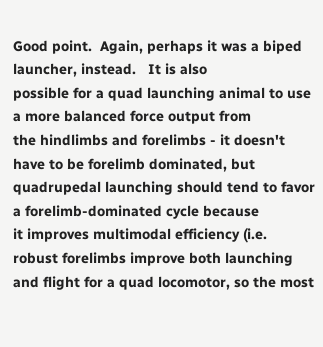Good point.  Again, perhaps it was a biped launcher, instead.   It is also
possible for a quad launching animal to use a more balanced force output from
the hindlimbs and forelimbs - it doesn't have to be forelimb dominated, but
quadrupedal launching should tend to favor a forelimb-dominated cycle because
it improves multimodal efficiency (i.e. robust forelimbs improve both launching
and flight for a quad locomotor, so the most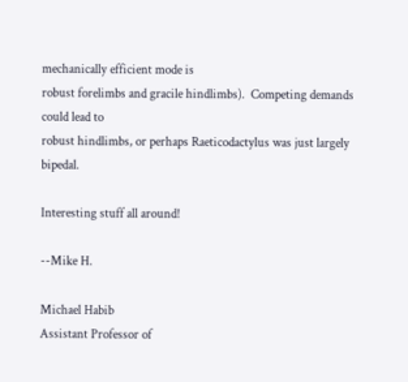mechanically efficient mode is
robust forelimbs and gracile hindlimbs).  Competing demands could lead to
robust hindlimbs, or perhaps Raeticodactylus was just largely bipedal.

Interesting stuff all around!

--Mike H.

Michael Habib
Assistant Professor of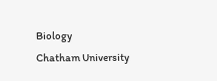Biology
Chatham University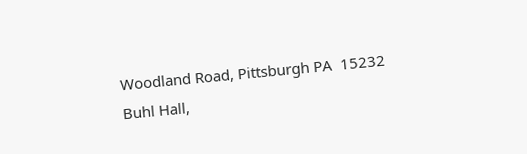Woodland Road, Pittsburgh PA  15232
Buhl Hall,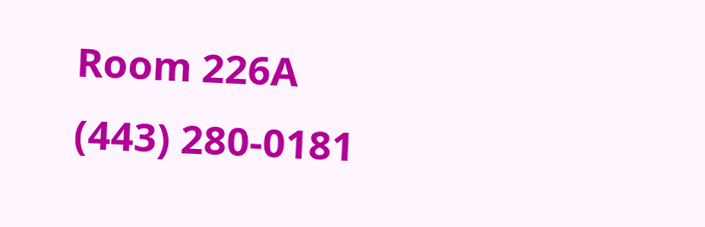Room 226A
(443) 280-0181